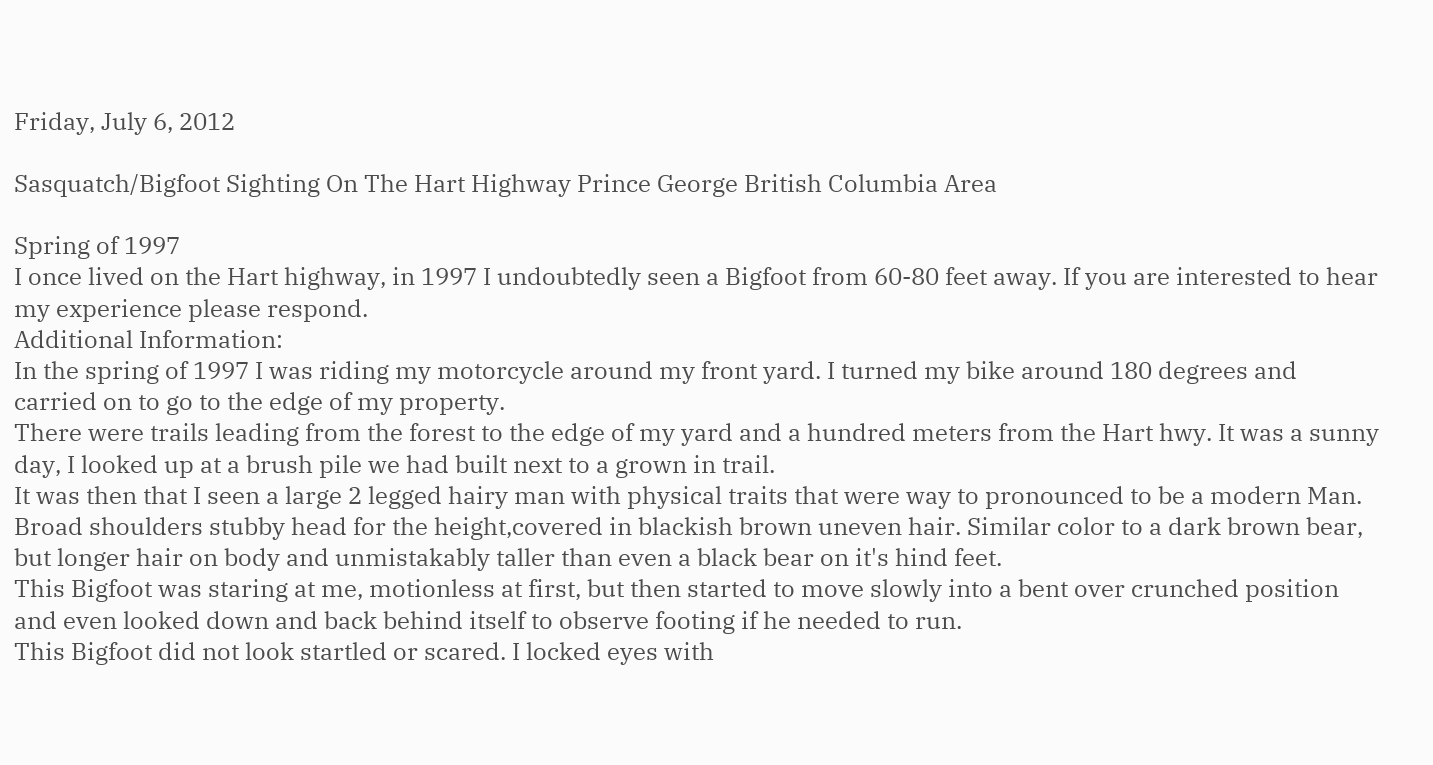Friday, July 6, 2012

Sasquatch/Bigfoot Sighting On The Hart Highway Prince George British Columbia Area

Spring of 1997
I once lived on the Hart highway, in 1997 I undoubtedly seen a Bigfoot from 60-80 feet away. If you are interested to hear my experience please respond.
Additional Information:
In the spring of 1997 I was riding my motorcycle around my front yard. I turned my bike around 180 degrees and carried on to go to the edge of my property.
There were trails leading from the forest to the edge of my yard and a hundred meters from the Hart hwy. It was a sunny day, I looked up at a brush pile we had built next to a grown in trail.
It was then that I seen a large 2 legged hairy man with physical traits that were way to pronounced to be a modern Man.
Broad shoulders stubby head for the height,covered in blackish brown uneven hair. Similar color to a dark brown bear, but longer hair on body and unmistakably taller than even a black bear on it's hind feet.
This Bigfoot was staring at me, motionless at first, but then started to move slowly into a bent over crunched position and even looked down and back behind itself to observe footing if he needed to run.
This Bigfoot did not look startled or scared. I locked eyes with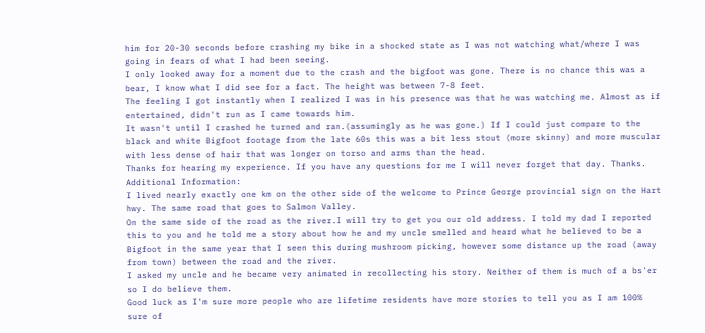him for 20-30 seconds before crashing my bike in a shocked state as I was not watching what/where I was going in fears of what I had been seeing.
I only looked away for a moment due to the crash and the bigfoot was gone. There is no chance this was a bear, I know what I did see for a fact. The height was between 7-8 feet.
The feeling I got instantly when I realized I was in his presence was that he was watching me. Almost as if entertained, didn't run as I came towards him.
It wasn't until I crashed he turned and ran.(assumingly as he was gone.) If I could just compare to the black and white Bigfoot footage from the late 60s this was a bit less stout (more skinny) and more muscular with less dense of hair that was longer on torso and arms than the head.
Thanks for hearing my experience. If you have any questions for me I will never forget that day. Thanks.
Additional Information:
I lived nearly exactly one km on the other side of the welcome to Prince George provincial sign on the Hart hwy. The same road that goes to Salmon Valley.
On the same side of the road as the river.I will try to get you our old address. I told my dad I reported this to you and he told me a story about how he and my uncle smelled and heard what he believed to be a Bigfoot in the same year that I seen this during mushroom picking, however some distance up the road (away from town) between the road and the river.
I asked my uncle and he became very animated in recollecting his story. Neither of them is much of a bs'er so I do believe them.
Good luck as I'm sure more people who are lifetime residents have more stories to tell you as I am 100% sure of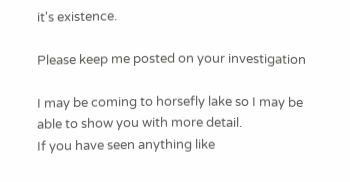it's existence.

Please keep me posted on your investigation

I may be coming to horsefly lake so I may be able to show you with more detail.
If you have seen anything like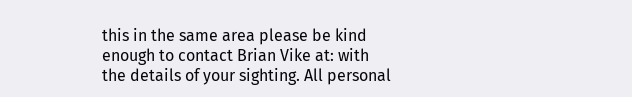this in the same area please be kind enough to contact Brian Vike at: with the details of your sighting. All personal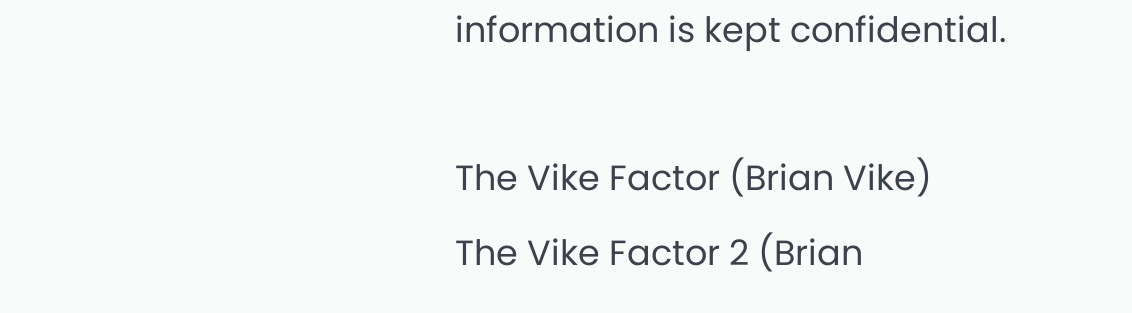information is kept confidential.

The Vike Factor (Brian Vike)
The Vike Factor 2 (Brian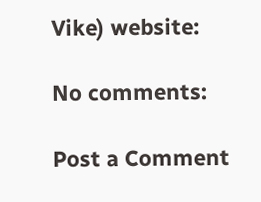Vike) website:

No comments:

Post a Comment